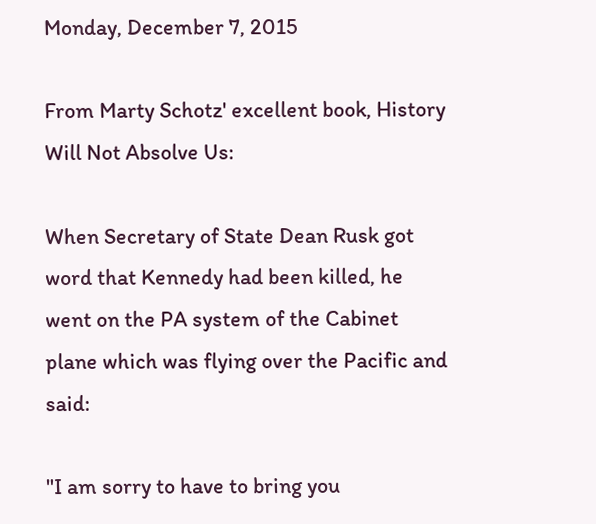Monday, December 7, 2015

From Marty Schotz' excellent book, History Will Not Absolve Us:

When Secretary of State Dean Rusk got word that Kennedy had been killed, he went on the PA system of the Cabinet plane which was flying over the Pacific and said:

"I am sorry to have to bring you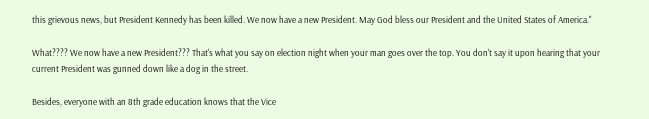this grievous news, but President Kennedy has been killed. We now have a new President. May God bless our President and the United States of America."

What???? We now have a new President??? That's what you say on election night when your man goes over the top. You don't say it upon hearing that your current President was gunned down like a dog in the street.

Besides, everyone with an 8th grade education knows that the Vice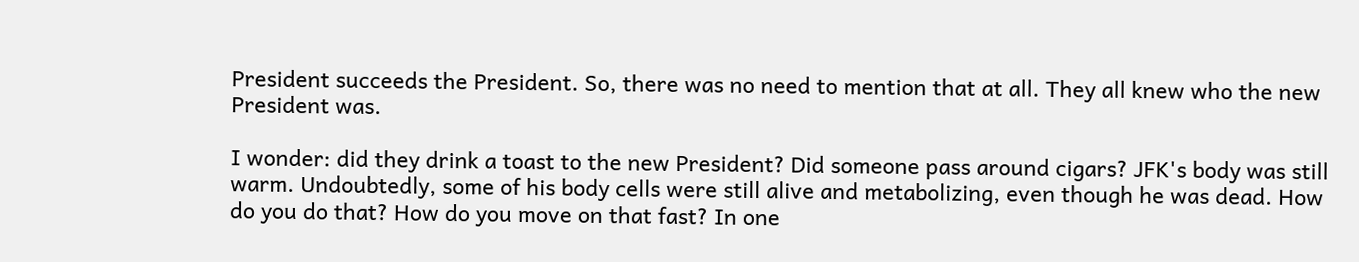President succeeds the President. So, there was no need to mention that at all. They all knew who the new President was.

I wonder: did they drink a toast to the new President? Did someone pass around cigars? JFK's body was still warm. Undoubtedly, some of his body cells were still alive and metabolizing, even though he was dead. How do you do that? How do you move on that fast? In one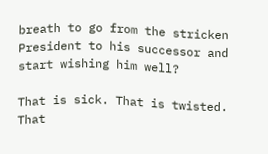breath to go from the stricken President to his successor and start wishing him well?

That is sick. That is twisted. That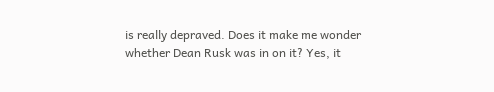is really depraved. Does it make me wonder whether Dean Rusk was in on it? Yes, it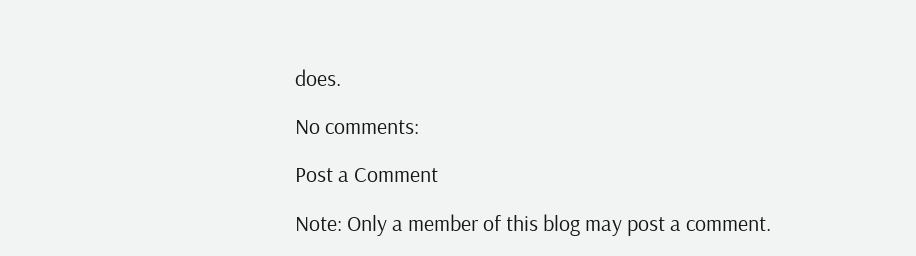does.

No comments:

Post a Comment

Note: Only a member of this blog may post a comment.